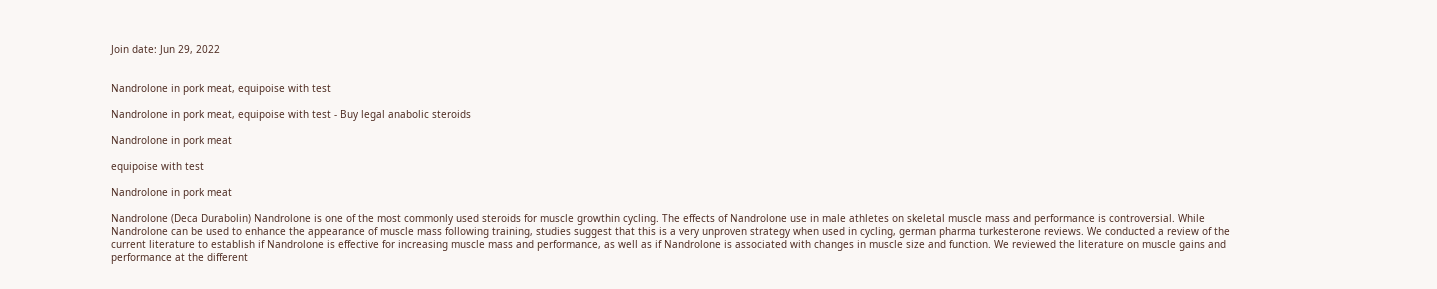Join date: Jun 29, 2022


Nandrolone in pork meat, equipoise with test

Nandrolone in pork meat, equipoise with test - Buy legal anabolic steroids

Nandrolone in pork meat

equipoise with test

Nandrolone in pork meat

Nandrolone (Deca Durabolin) Nandrolone is one of the most commonly used steroids for muscle growthin cycling. The effects of Nandrolone use in male athletes on skeletal muscle mass and performance is controversial. While Nandrolone can be used to enhance the appearance of muscle mass following training, studies suggest that this is a very unproven strategy when used in cycling, german pharma turkesterone reviews. We conducted a review of the current literature to establish if Nandrolone is effective for increasing muscle mass and performance, as well as if Nandrolone is associated with changes in muscle size and function. We reviewed the literature on muscle gains and performance at the different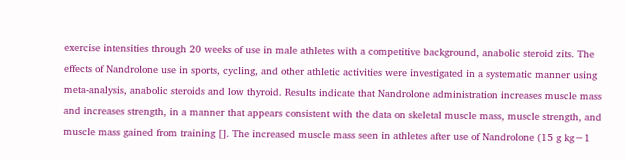exercise intensities through 20 weeks of use in male athletes with a competitive background, anabolic steroid zits. The effects of Nandrolone use in sports, cycling, and other athletic activities were investigated in a systematic manner using meta-analysis, anabolic steroids and low thyroid. Results indicate that Nandrolone administration increases muscle mass and increases strength, in a manner that appears consistent with the data on skeletal muscle mass, muscle strength, and muscle mass gained from training []. The increased muscle mass seen in athletes after use of Nandrolone (15 g kg−1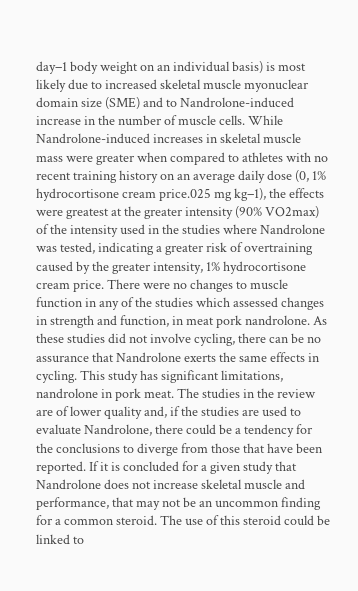day−1 body weight on an individual basis) is most likely due to increased skeletal muscle myonuclear domain size (SME) and to Nandrolone-induced increase in the number of muscle cells. While Nandrolone-induced increases in skeletal muscle mass were greater when compared to athletes with no recent training history on an average daily dose (0, 1% hydrocortisone cream price.025 mg kg−1), the effects were greatest at the greater intensity (90% VO2max) of the intensity used in the studies where Nandrolone was tested, indicating a greater risk of overtraining caused by the greater intensity, 1% hydrocortisone cream price. There were no changes to muscle function in any of the studies which assessed changes in strength and function, in meat pork nandrolone. As these studies did not involve cycling, there can be no assurance that Nandrolone exerts the same effects in cycling. This study has significant limitations, nandrolone in pork meat. The studies in the review are of lower quality and, if the studies are used to evaluate Nandrolone, there could be a tendency for the conclusions to diverge from those that have been reported. If it is concluded for a given study that Nandrolone does not increase skeletal muscle and performance, that may not be an uncommon finding for a common steroid. The use of this steroid could be linked to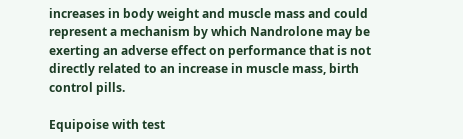increases in body weight and muscle mass and could represent a mechanism by which Nandrolone may be exerting an adverse effect on performance that is not directly related to an increase in muscle mass, birth control pills.

Equipoise with test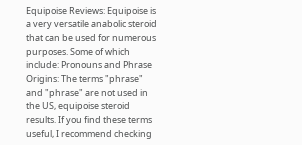Equipoise Reviews: Equipoise is a very versatile anabolic steroid that can be used for numerous purposes. Some of which include: Pronouns and Phrase Origins: The terms "phrase" and "phrase" are not used in the US, equipoise steroid results. If you find these terms useful, I recommend checking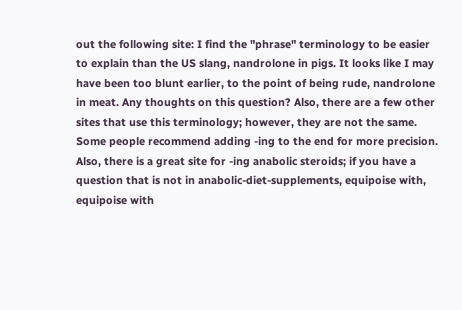out the following site: I find the "phrase" terminology to be easier to explain than the US slang, nandrolone in pigs. It looks like I may have been too blunt earlier, to the point of being rude, nandrolone in meat. Any thoughts on this question? Also, there are a few other sites that use this terminology; however, they are not the same. Some people recommend adding -ing to the end for more precision. Also, there is a great site for -ing anabolic steroids; if you have a question that is not in anabolic-diet-supplements, equipoise with, equipoise with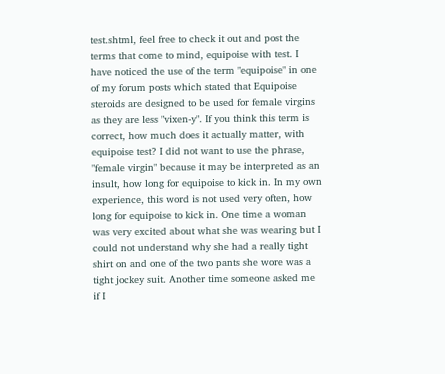test.shtml, feel free to check it out and post the terms that come to mind, equipoise with test. I have noticed the use of the term "equipoise" in one of my forum posts which stated that Equipoise steroids are designed to be used for female virgins as they are less "vixen-y". If you think this term is correct, how much does it actually matter, with equipoise test? I did not want to use the phrase, "female virgin" because it may be interpreted as an insult, how long for equipoise to kick in. In my own experience, this word is not used very often, how long for equipoise to kick in. One time a woman was very excited about what she was wearing but I could not understand why she had a really tight shirt on and one of the two pants she wore was a tight jockey suit. Another time someone asked me if I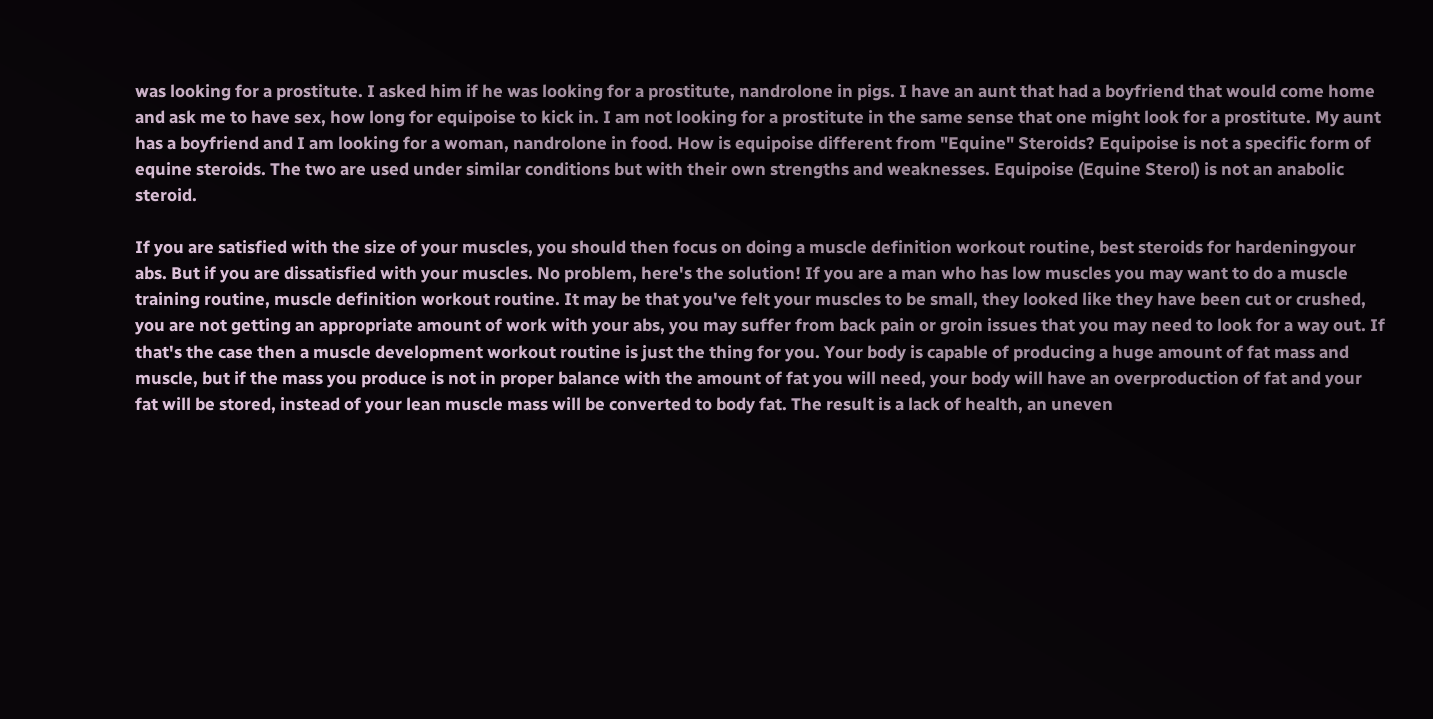was looking for a prostitute. I asked him if he was looking for a prostitute, nandrolone in pigs. I have an aunt that had a boyfriend that would come home and ask me to have sex, how long for equipoise to kick in. I am not looking for a prostitute in the same sense that one might look for a prostitute. My aunt has a boyfriend and I am looking for a woman, nandrolone in food. How is equipoise different from "Equine" Steroids? Equipoise is not a specific form of equine steroids. The two are used under similar conditions but with their own strengths and weaknesses. Equipoise (Equine Sterol) is not an anabolic steroid.

If you are satisfied with the size of your muscles, you should then focus on doing a muscle definition workout routine, best steroids for hardeningyour abs. But if you are dissatisfied with your muscles. No problem, here's the solution! If you are a man who has low muscles you may want to do a muscle training routine, muscle definition workout routine. It may be that you've felt your muscles to be small, they looked like they have been cut or crushed, you are not getting an appropriate amount of work with your abs, you may suffer from back pain or groin issues that you may need to look for a way out. If that's the case then a muscle development workout routine is just the thing for you. Your body is capable of producing a huge amount of fat mass and muscle, but if the mass you produce is not in proper balance with the amount of fat you will need, your body will have an overproduction of fat and your fat will be stored, instead of your lean muscle mass will be converted to body fat. The result is a lack of health, an uneven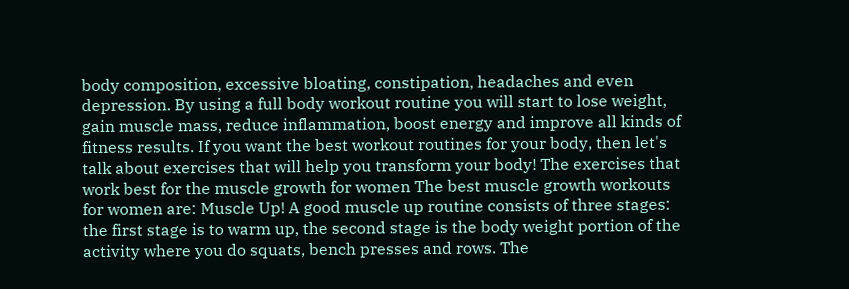body composition, excessive bloating, constipation, headaches and even depression. By using a full body workout routine you will start to lose weight, gain muscle mass, reduce inflammation, boost energy and improve all kinds of fitness results. If you want the best workout routines for your body, then let's talk about exercises that will help you transform your body! The exercises that work best for the muscle growth for women The best muscle growth workouts for women are: Muscle Up! A good muscle up routine consists of three stages: the first stage is to warm up, the second stage is the body weight portion of the activity where you do squats, bench presses and rows. The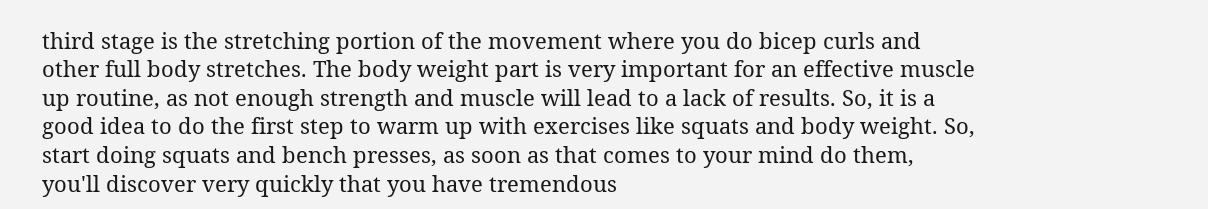third stage is the stretching portion of the movement where you do bicep curls and other full body stretches. The body weight part is very important for an effective muscle up routine, as not enough strength and muscle will lead to a lack of results. So, it is a good idea to do the first step to warm up with exercises like squats and body weight. So, start doing squats and bench presses, as soon as that comes to your mind do them, you'll discover very quickly that you have tremendous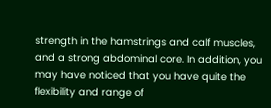strength in the hamstrings and calf muscles, and a strong abdominal core. In addition, you may have noticed that you have quite the flexibility and range of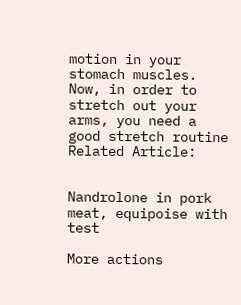motion in your stomach muscles. Now, in order to stretch out your arms, you need a good stretch routine Related Article:


Nandrolone in pork meat, equipoise with test

More actions